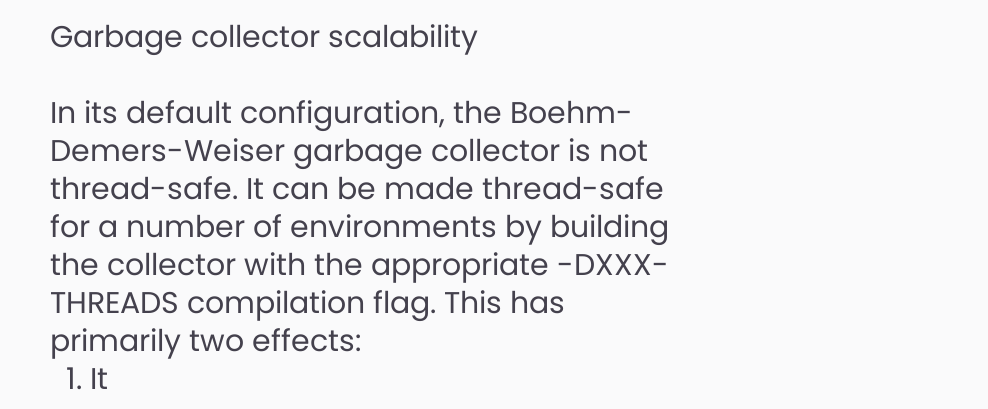Garbage collector scalability

In its default configuration, the Boehm-Demers-Weiser garbage collector is not thread-safe. It can be made thread-safe for a number of environments by building the collector with the appropriate -DXXX-THREADS compilation flag. This has primarily two effects:
  1. It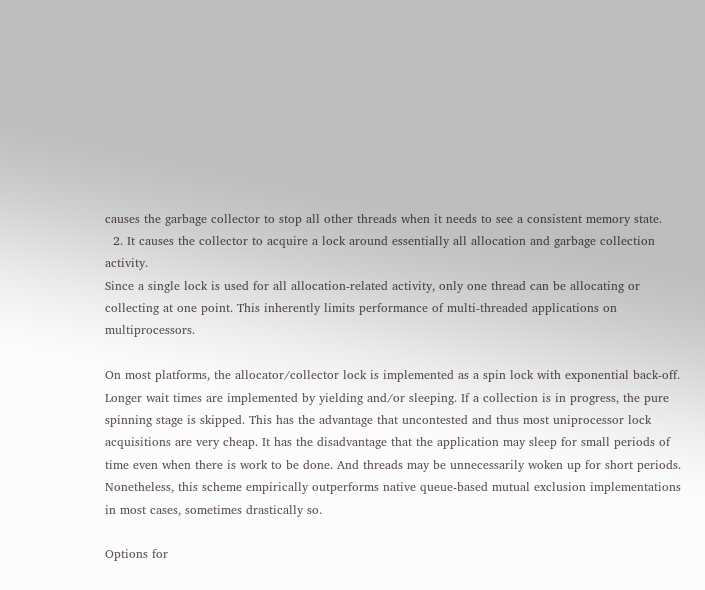causes the garbage collector to stop all other threads when it needs to see a consistent memory state.
  2. It causes the collector to acquire a lock around essentially all allocation and garbage collection activity.
Since a single lock is used for all allocation-related activity, only one thread can be allocating or collecting at one point. This inherently limits performance of multi-threaded applications on multiprocessors.

On most platforms, the allocator/collector lock is implemented as a spin lock with exponential back-off. Longer wait times are implemented by yielding and/or sleeping. If a collection is in progress, the pure spinning stage is skipped. This has the advantage that uncontested and thus most uniprocessor lock acquisitions are very cheap. It has the disadvantage that the application may sleep for small periods of time even when there is work to be done. And threads may be unnecessarily woken up for short periods. Nonetheless, this scheme empirically outperforms native queue-based mutual exclusion implementations in most cases, sometimes drastically so.

Options for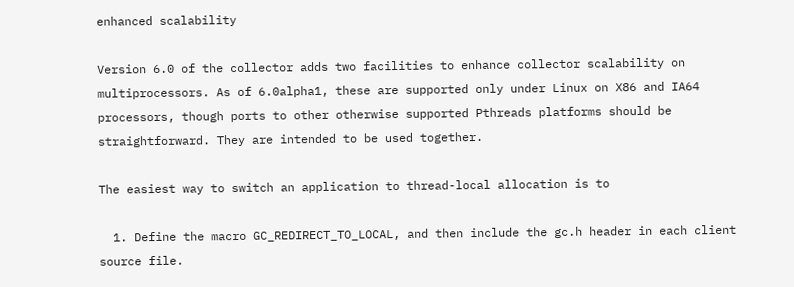enhanced scalability

Version 6.0 of the collector adds two facilities to enhance collector scalability on multiprocessors. As of 6.0alpha1, these are supported only under Linux on X86 and IA64 processors, though ports to other otherwise supported Pthreads platforms should be straightforward. They are intended to be used together.

The easiest way to switch an application to thread-local allocation is to

  1. Define the macro GC_REDIRECT_TO_LOCAL, and then include the gc.h header in each client source file.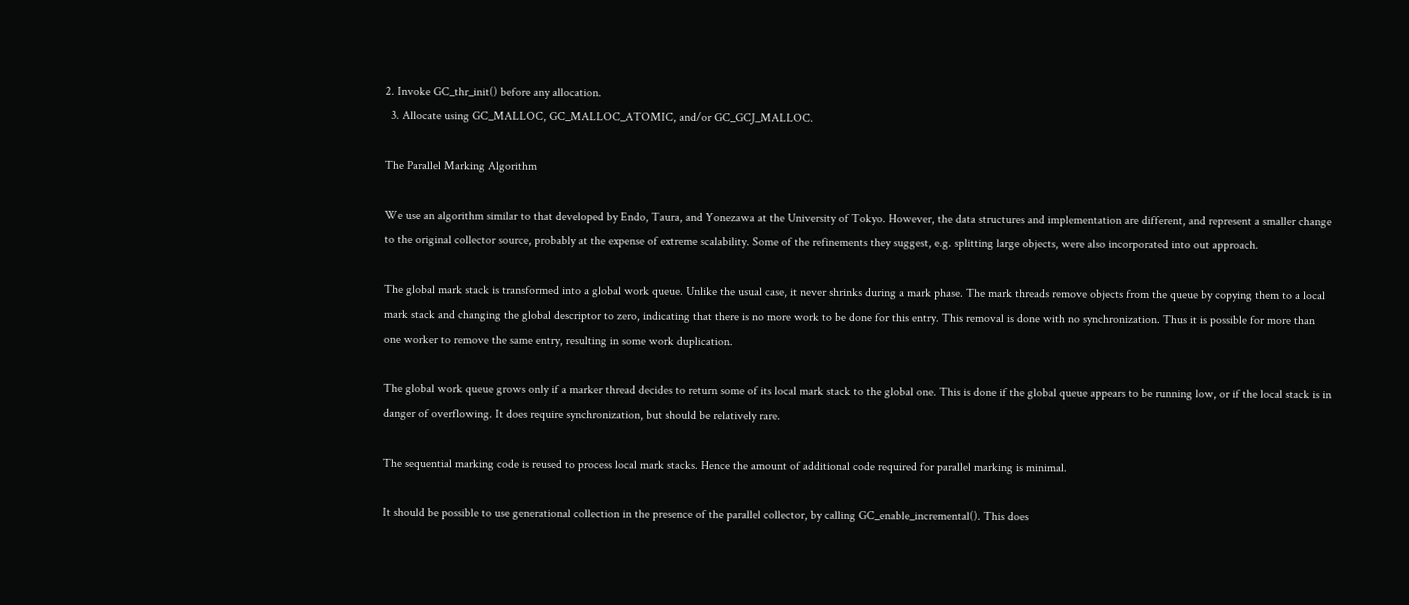2. Invoke GC_thr_init() before any allocation.
  3. Allocate using GC_MALLOC, GC_MALLOC_ATOMIC, and/or GC_GCJ_MALLOC.

The Parallel Marking Algorithm

We use an algorithm similar to that developed by Endo, Taura, and Yonezawa at the University of Tokyo. However, the data structures and implementation are different, and represent a smaller change to the original collector source, probably at the expense of extreme scalability. Some of the refinements they suggest, e.g. splitting large objects, were also incorporated into out approach.

The global mark stack is transformed into a global work queue. Unlike the usual case, it never shrinks during a mark phase. The mark threads remove objects from the queue by copying them to a local mark stack and changing the global descriptor to zero, indicating that there is no more work to be done for this entry. This removal is done with no synchronization. Thus it is possible for more than one worker to remove the same entry, resulting in some work duplication.

The global work queue grows only if a marker thread decides to return some of its local mark stack to the global one. This is done if the global queue appears to be running low, or if the local stack is in danger of overflowing. It does require synchronization, but should be relatively rare.

The sequential marking code is reused to process local mark stacks. Hence the amount of additional code required for parallel marking is minimal.

It should be possible to use generational collection in the presence of the parallel collector, by calling GC_enable_incremental(). This does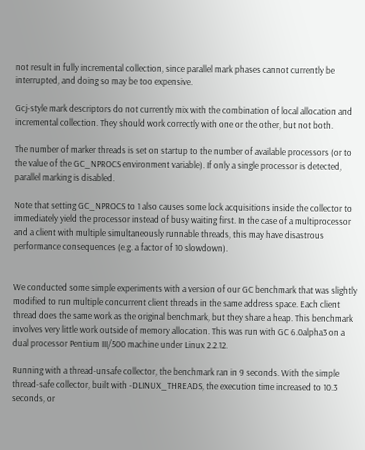not result in fully incremental collection, since parallel mark phases cannot currently be interrupted, and doing so may be too expensive.

Gcj-style mark descriptors do not currently mix with the combination of local allocation and incremental collection. They should work correctly with one or the other, but not both.

The number of marker threads is set on startup to the number of available processors (or to the value of the GC_NPROCS environment variable). If only a single processor is detected, parallel marking is disabled.

Note that setting GC_NPROCS to 1 also causes some lock acquisitions inside the collector to immediately yield the processor instead of busy waiting first. In the case of a multiprocessor and a client with multiple simultaneously runnable threads, this may have disastrous performance consequences (e.g. a factor of 10 slowdown).


We conducted some simple experiments with a version of our GC benchmark that was slightly modified to run multiple concurrent client threads in the same address space. Each client thread does the same work as the original benchmark, but they share a heap. This benchmark involves very little work outside of memory allocation. This was run with GC 6.0alpha3 on a dual processor Pentium III/500 machine under Linux 2.2.12.

Running with a thread-unsafe collector, the benchmark ran in 9 seconds. With the simple thread-safe collector, built with -DLINUX_THREADS, the execution time increased to 10.3 seconds, or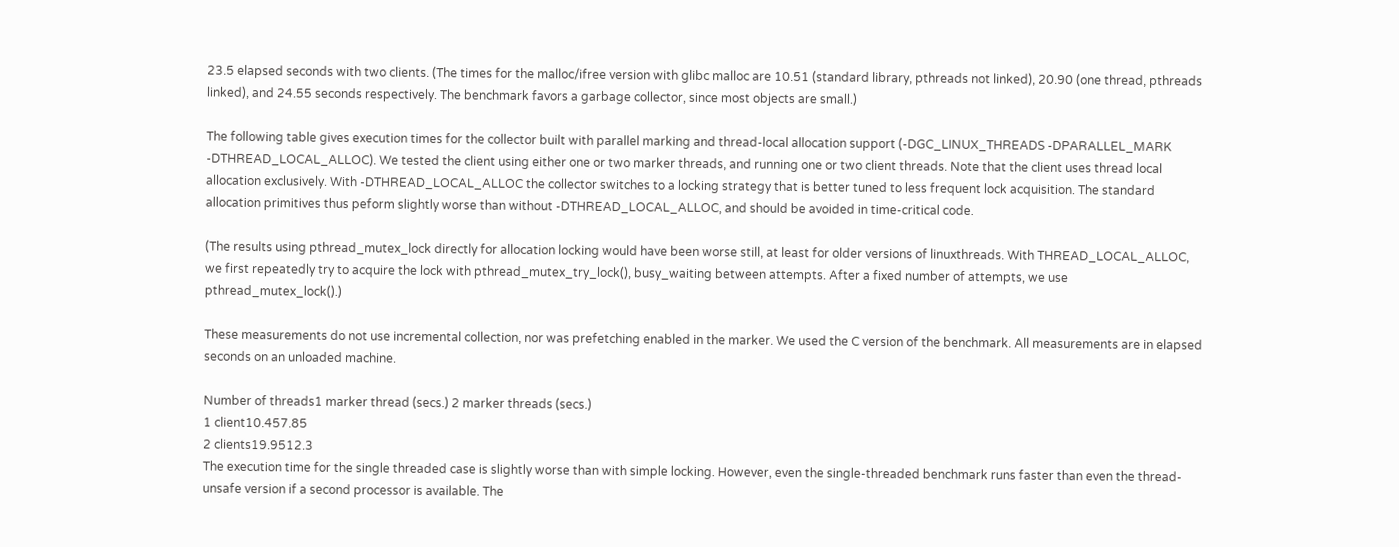23.5 elapsed seconds with two clients. (The times for the malloc/ifree version with glibc malloc are 10.51 (standard library, pthreads not linked), 20.90 (one thread, pthreads linked), and 24.55 seconds respectively. The benchmark favors a garbage collector, since most objects are small.)

The following table gives execution times for the collector built with parallel marking and thread-local allocation support (-DGC_LINUX_THREADS -DPARALLEL_MARK -DTHREAD_LOCAL_ALLOC). We tested the client using either one or two marker threads, and running one or two client threads. Note that the client uses thread local allocation exclusively. With -DTHREAD_LOCAL_ALLOC the collector switches to a locking strategy that is better tuned to less frequent lock acquisition. The standard allocation primitives thus peform slightly worse than without -DTHREAD_LOCAL_ALLOC, and should be avoided in time-critical code.

(The results using pthread_mutex_lock directly for allocation locking would have been worse still, at least for older versions of linuxthreads. With THREAD_LOCAL_ALLOC, we first repeatedly try to acquire the lock with pthread_mutex_try_lock(), busy_waiting between attempts. After a fixed number of attempts, we use pthread_mutex_lock().)

These measurements do not use incremental collection, nor was prefetching enabled in the marker. We used the C version of the benchmark. All measurements are in elapsed seconds on an unloaded machine.

Number of threads1 marker thread (secs.) 2 marker threads (secs.)
1 client10.457.85
2 clients19.9512.3
The execution time for the single threaded case is slightly worse than with simple locking. However, even the single-threaded benchmark runs faster than even the thread-unsafe version if a second processor is available. The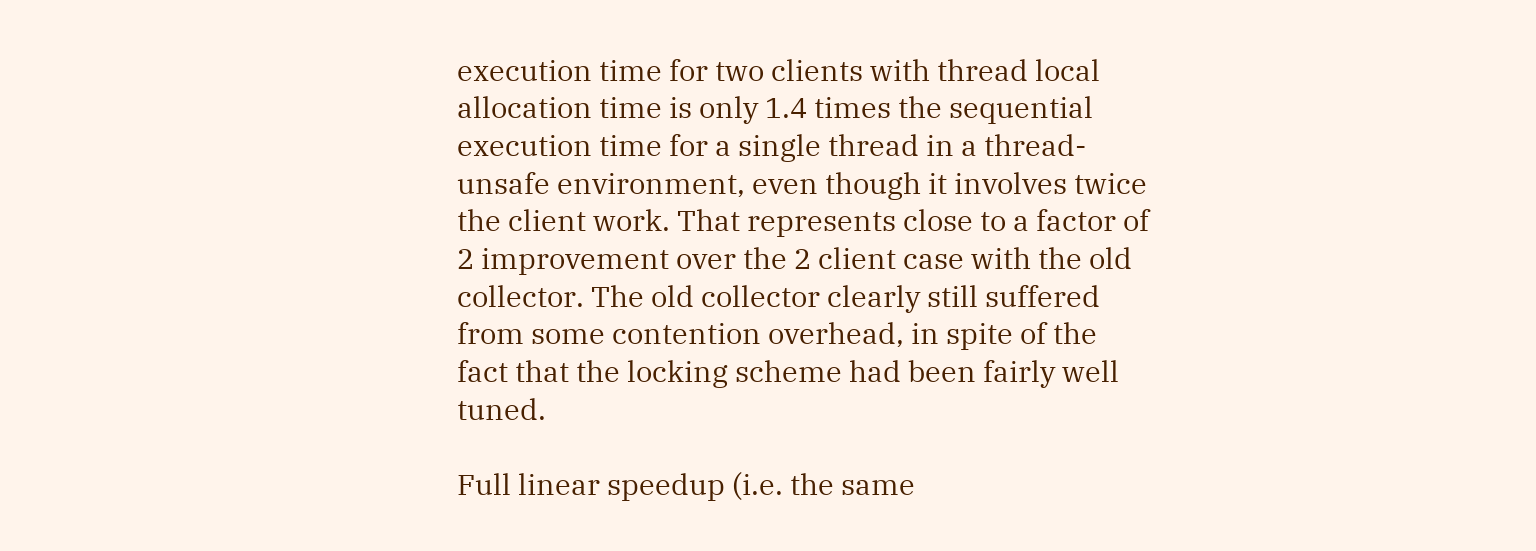execution time for two clients with thread local allocation time is only 1.4 times the sequential execution time for a single thread in a thread-unsafe environment, even though it involves twice the client work. That represents close to a factor of 2 improvement over the 2 client case with the old collector. The old collector clearly still suffered from some contention overhead, in spite of the fact that the locking scheme had been fairly well tuned.

Full linear speedup (i.e. the same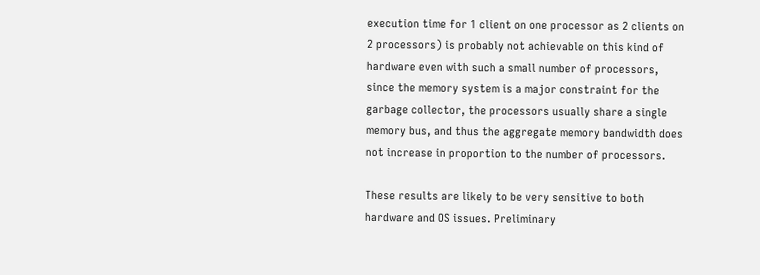execution time for 1 client on one processor as 2 clients on 2 processors) is probably not achievable on this kind of hardware even with such a small number of processors, since the memory system is a major constraint for the garbage collector, the processors usually share a single memory bus, and thus the aggregate memory bandwidth does not increase in proportion to the number of processors.

These results are likely to be very sensitive to both hardware and OS issues. Preliminary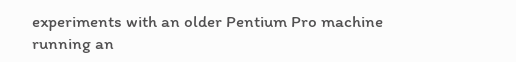experiments with an older Pentium Pro machine running an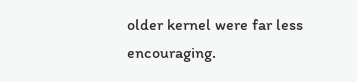older kernel were far less encouraging.